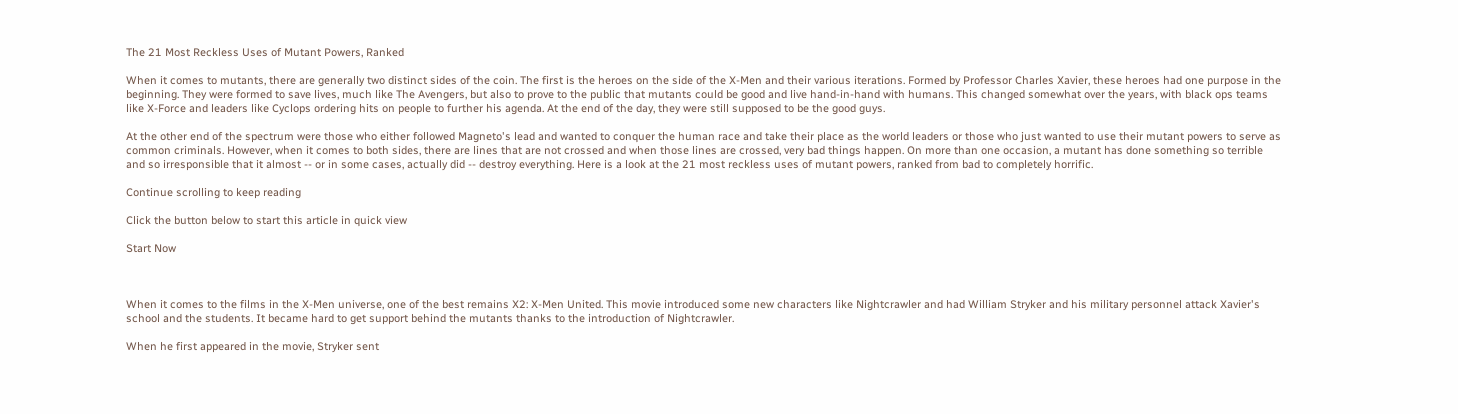The 21 Most Reckless Uses of Mutant Powers, Ranked

When it comes to mutants, there are generally two distinct sides of the coin. The first is the heroes on the side of the X-Men and their various iterations. Formed by Professor Charles Xavier, these heroes had one purpose in the beginning. They were formed to save lives, much like The Avengers, but also to prove to the public that mutants could be good and live hand-in-hand with humans. This changed somewhat over the years, with black ops teams like X-Force and leaders like Cyclops ordering hits on people to further his agenda. At the end of the day, they were still supposed to be the good guys.

At the other end of the spectrum were those who either followed Magneto's lead and wanted to conquer the human race and take their place as the world leaders or those who just wanted to use their mutant powers to serve as common criminals. However, when it comes to both sides, there are lines that are not crossed and when those lines are crossed, very bad things happen. On more than one occasion, a mutant has done something so terrible and so irresponsible that it almost -- or in some cases, actually did -- destroy everything. Here is a look at the 21 most reckless uses of mutant powers, ranked from bad to completely horrific.

Continue scrolling to keep reading

Click the button below to start this article in quick view

Start Now



When it comes to the films in the X-Men universe, one of the best remains X2: X-Men United. This movie introduced some new characters like Nightcrawler and had William Stryker and his military personnel attack Xavier's school and the students. It became hard to get support behind the mutants thanks to the introduction of Nightcrawler.

When he first appeared in the movie, Stryker sent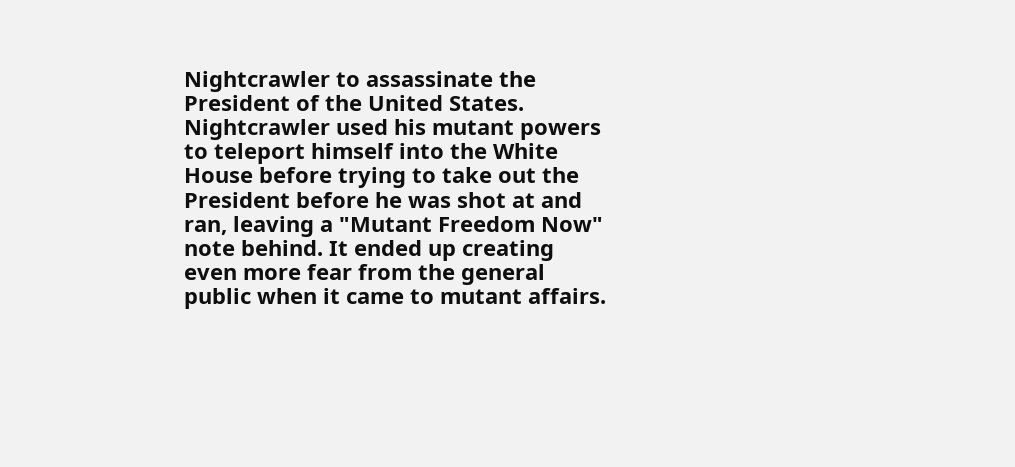Nightcrawler to assassinate the President of the United States. Nightcrawler used his mutant powers to teleport himself into the White House before trying to take out the President before he was shot at and ran, leaving a "Mutant Freedom Now" note behind. It ended up creating even more fear from the general public when it came to mutant affairs.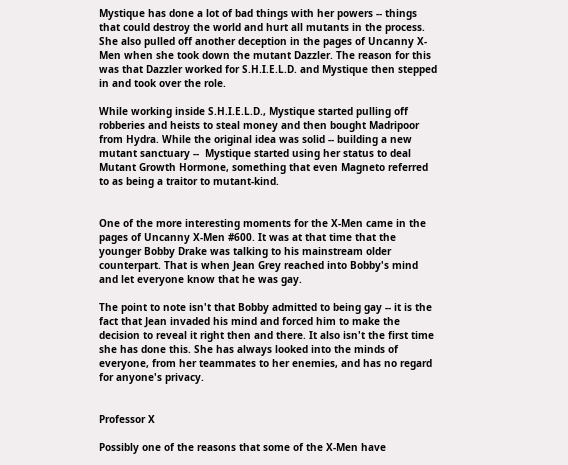Mystique has done a lot of bad things with her powers -- things that could destroy the world and hurt all mutants in the process. She also pulled off another deception in the pages of Uncanny X-Men when she took down the mutant Dazzler. The reason for this was that Dazzler worked for S.H.I.E.L.D. and Mystique then stepped in and took over the role.

While working inside S.H.I.E.L.D., Mystique started pulling off robberies and heists to steal money and then bought Madripoor from Hydra. While the original idea was solid -- building a new mutant sanctuary --  Mystique started using her status to deal Mutant Growth Hormone, something that even Magneto referred to as being a traitor to mutant-kind.


One of the more interesting moments for the X-Men came in the pages of Uncanny X-Men #600. It was at that time that the younger Bobby Drake was talking to his mainstream older counterpart. That is when Jean Grey reached into Bobby's mind and let everyone know that he was gay.

The point to note isn't that Bobby admitted to being gay -- it is the fact that Jean invaded his mind and forced him to make the decision to reveal it right then and there. It also isn't the first time she has done this. She has always looked into the minds of everyone, from her teammates to her enemies, and has no regard for anyone's privacy.


Professor X

Possibly one of the reasons that some of the X-Men have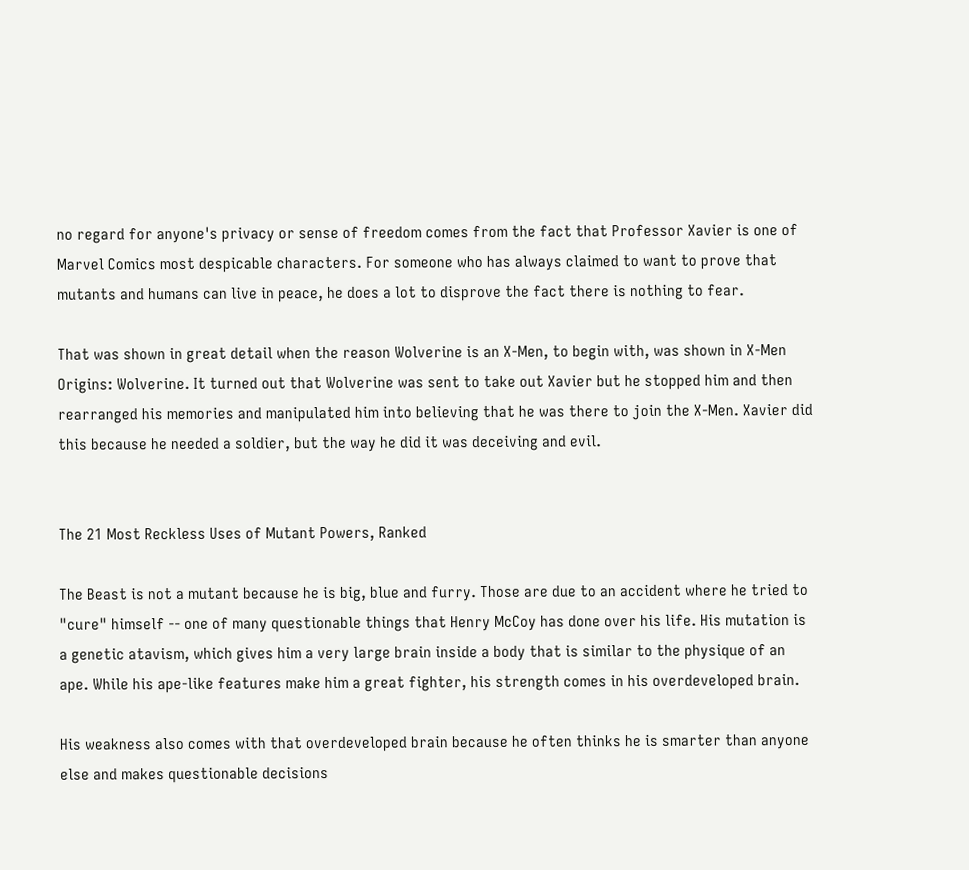no regard for anyone's privacy or sense of freedom comes from the fact that Professor Xavier is one of Marvel Comics most despicable characters. For someone who has always claimed to want to prove that mutants and humans can live in peace, he does a lot to disprove the fact there is nothing to fear.

That was shown in great detail when the reason Wolverine is an X-Men, to begin with, was shown in X-Men Origins: Wolverine. It turned out that Wolverine was sent to take out Xavier but he stopped him and then rearranged his memories and manipulated him into believing that he was there to join the X-Men. Xavier did this because he needed a soldier, but the way he did it was deceiving and evil.


The 21 Most Reckless Uses of Mutant Powers, Ranked

The Beast is not a mutant because he is big, blue and furry. Those are due to an accident where he tried to "cure" himself -- one of many questionable things that Henry McCoy has done over his life. His mutation is a genetic atavism, which gives him a very large brain inside a body that is similar to the physique of an ape. While his ape-like features make him a great fighter, his strength comes in his overdeveloped brain.

His weakness also comes with that overdeveloped brain because he often thinks he is smarter than anyone else and makes questionable decisions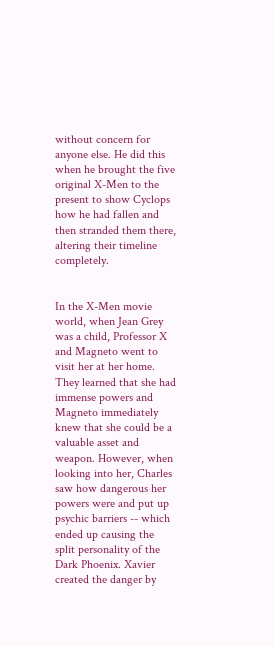without concern for anyone else. He did this when he brought the five original X-Men to the present to show Cyclops how he had fallen and then stranded them there, altering their timeline completely.


In the X-Men movie world, when Jean Grey was a child, Professor X and Magneto went to visit her at her home. They learned that she had immense powers and Magneto immediately knew that she could be a valuable asset and weapon. However, when looking into her, Charles saw how dangerous her powers were and put up psychic barriers -- which ended up causing the split personality of the Dark Phoenix. Xavier created the danger by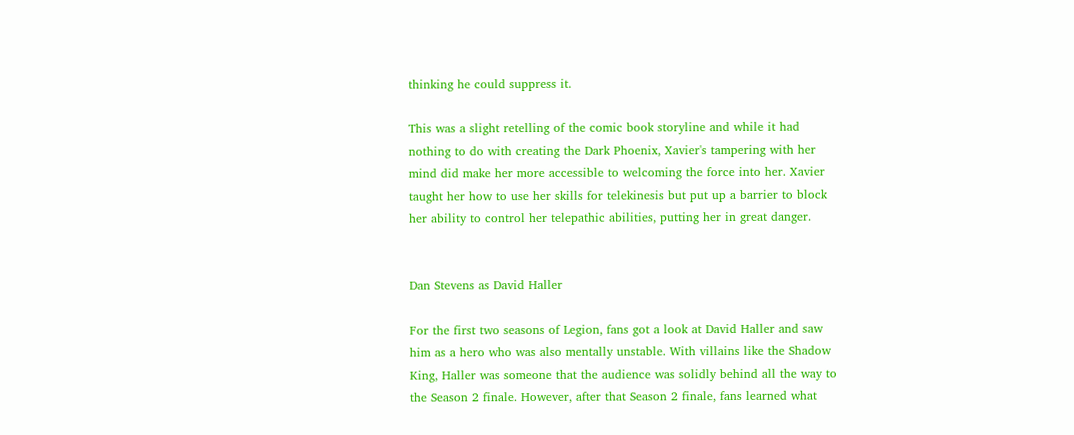thinking he could suppress it.

This was a slight retelling of the comic book storyline and while it had nothing to do with creating the Dark Phoenix, Xavier's tampering with her mind did make her more accessible to welcoming the force into her. Xavier taught her how to use her skills for telekinesis but put up a barrier to block her ability to control her telepathic abilities, putting her in great danger.


Dan Stevens as David Haller

For the first two seasons of Legion, fans got a look at David Haller and saw him as a hero who was also mentally unstable. With villains like the Shadow King, Haller was someone that the audience was solidly behind all the way to the Season 2 finale. However, after that Season 2 finale, fans learned what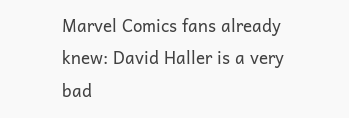Marvel Comics fans already knew: David Haller is a very bad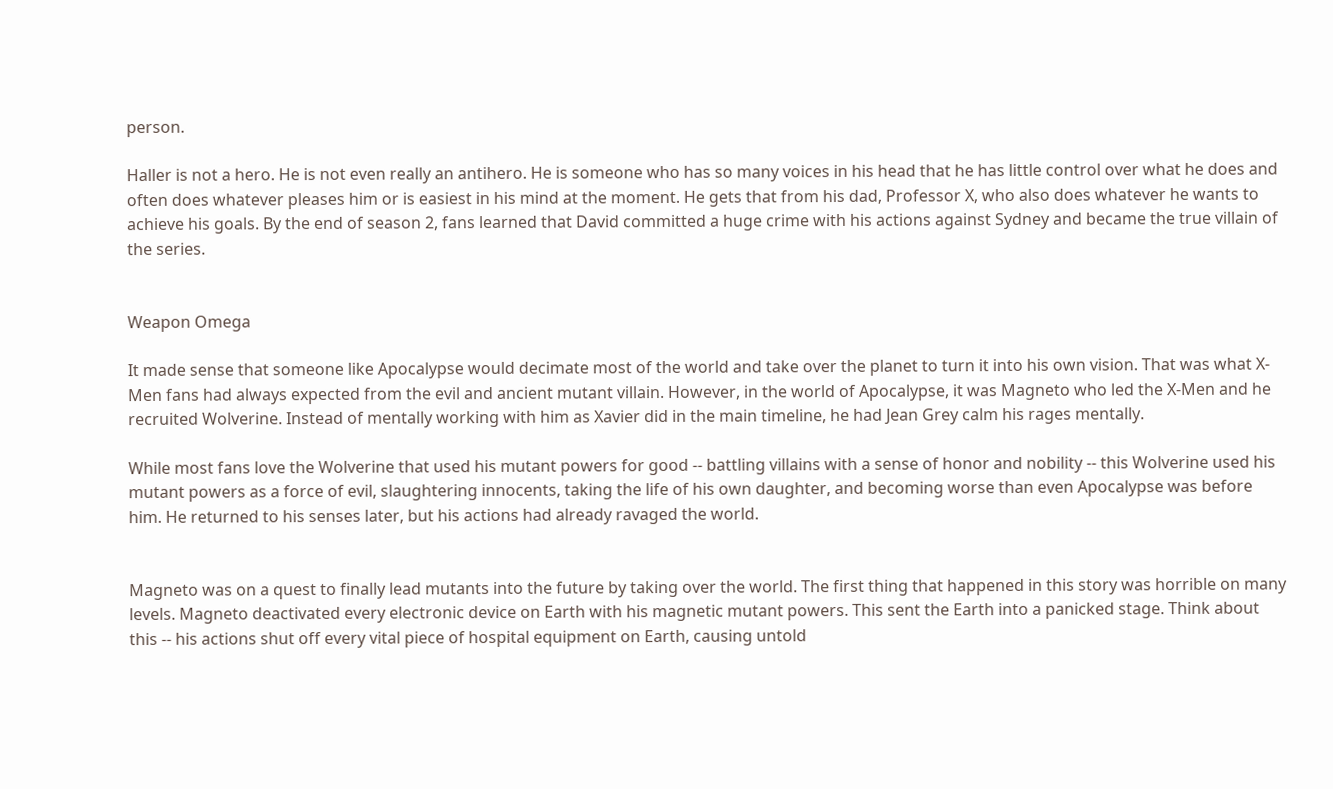person.

Haller is not a hero. He is not even really an antihero. He is someone who has so many voices in his head that he has little control over what he does and often does whatever pleases him or is easiest in his mind at the moment. He gets that from his dad, Professor X, who also does whatever he wants to achieve his goals. By the end of season 2, fans learned that David committed a huge crime with his actions against Sydney and became the true villain of the series.


Weapon Omega

It made sense that someone like Apocalypse would decimate most of the world and take over the planet to turn it into his own vision. That was what X-Men fans had always expected from the evil and ancient mutant villain. However, in the world of Apocalypse, it was Magneto who led the X-Men and he recruited Wolverine. Instead of mentally working with him as Xavier did in the main timeline, he had Jean Grey calm his rages mentally.

While most fans love the Wolverine that used his mutant powers for good -- battling villains with a sense of honor and nobility -- this Wolverine used his mutant powers as a force of evil, slaughtering innocents, taking the life of his own daughter, and becoming worse than even Apocalypse was before him. He returned to his senses later, but his actions had already ravaged the world.


Magneto was on a quest to finally lead mutants into the future by taking over the world. The first thing that happened in this story was horrible on many levels. Magneto deactivated every electronic device on Earth with his magnetic mutant powers. This sent the Earth into a panicked stage. Think about this -- his actions shut off every vital piece of hospital equipment on Earth, causing untold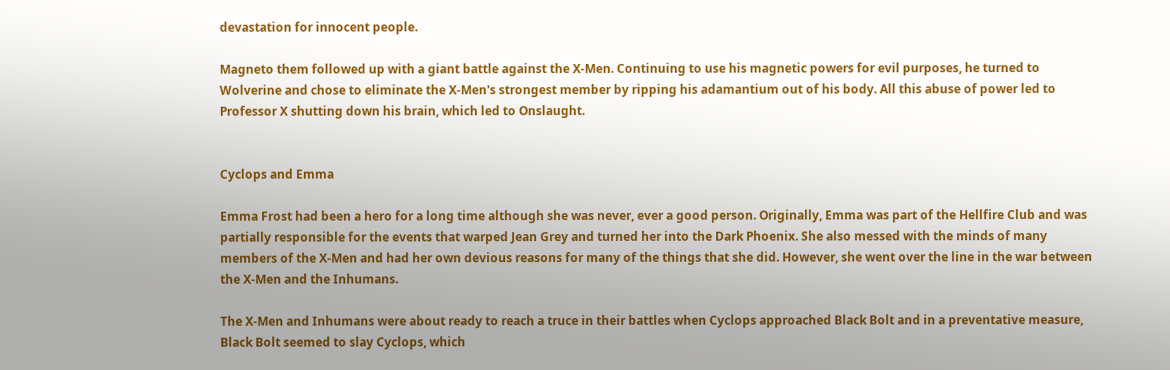devastation for innocent people.

Magneto them followed up with a giant battle against the X-Men. Continuing to use his magnetic powers for evil purposes, he turned to Wolverine and chose to eliminate the X-Men's strongest member by ripping his adamantium out of his body. All this abuse of power led to Professor X shutting down his brain, which led to Onslaught.


Cyclops and Emma

Emma Frost had been a hero for a long time although she was never, ever a good person. Originally, Emma was part of the Hellfire Club and was partially responsible for the events that warped Jean Grey and turned her into the Dark Phoenix. She also messed with the minds of many members of the X-Men and had her own devious reasons for many of the things that she did. However, she went over the line in the war between the X-Men and the Inhumans.

The X-Men and Inhumans were about ready to reach a truce in their battles when Cyclops approached Black Bolt and in a preventative measure, Black Bolt seemed to slay Cyclops, which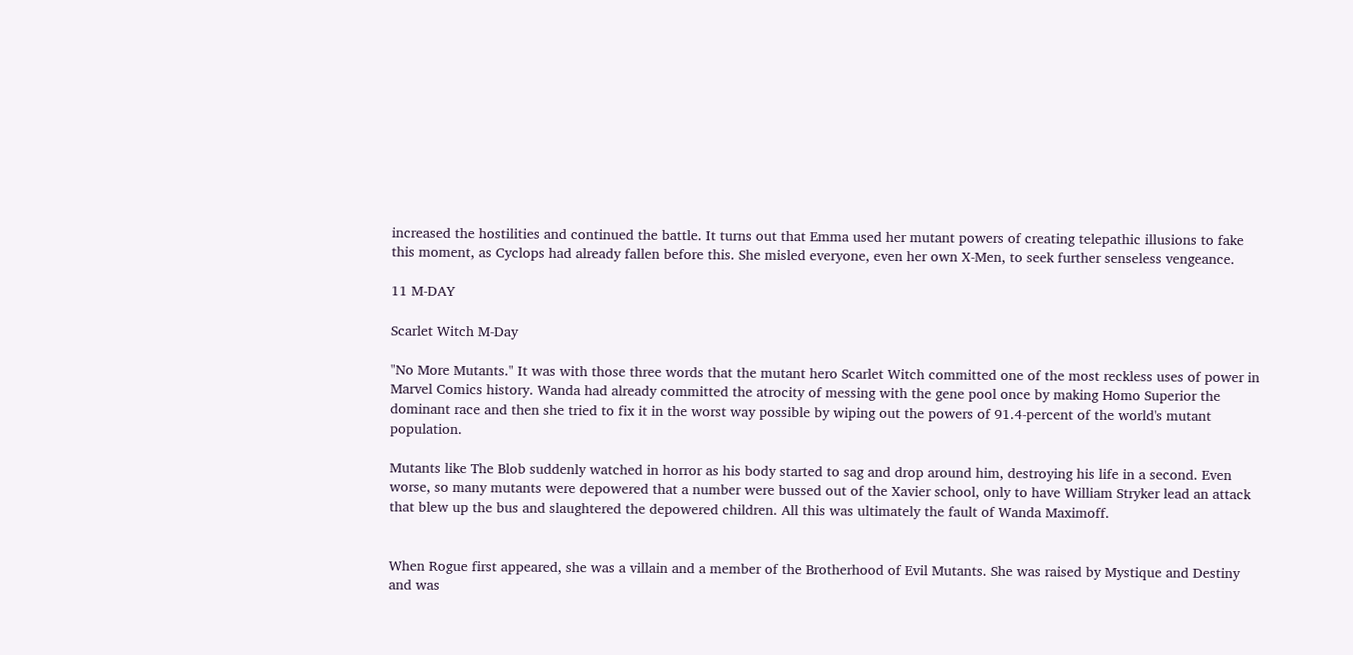increased the hostilities and continued the battle. It turns out that Emma used her mutant powers of creating telepathic illusions to fake this moment, as Cyclops had already fallen before this. She misled everyone, even her own X-Men, to seek further senseless vengeance.

11 M-DAY

Scarlet Witch M-Day

"No More Mutants." It was with those three words that the mutant hero Scarlet Witch committed one of the most reckless uses of power in Marvel Comics history. Wanda had already committed the atrocity of messing with the gene pool once by making Homo Superior the dominant race and then she tried to fix it in the worst way possible by wiping out the powers of 91.4-percent of the world's mutant population.

Mutants like The Blob suddenly watched in horror as his body started to sag and drop around him, destroying his life in a second. Even worse, so many mutants were depowered that a number were bussed out of the Xavier school, only to have William Stryker lead an attack that blew up the bus and slaughtered the depowered children. All this was ultimately the fault of Wanda Maximoff.


When Rogue first appeared, she was a villain and a member of the Brotherhood of Evil Mutants. She was raised by Mystique and Destiny and was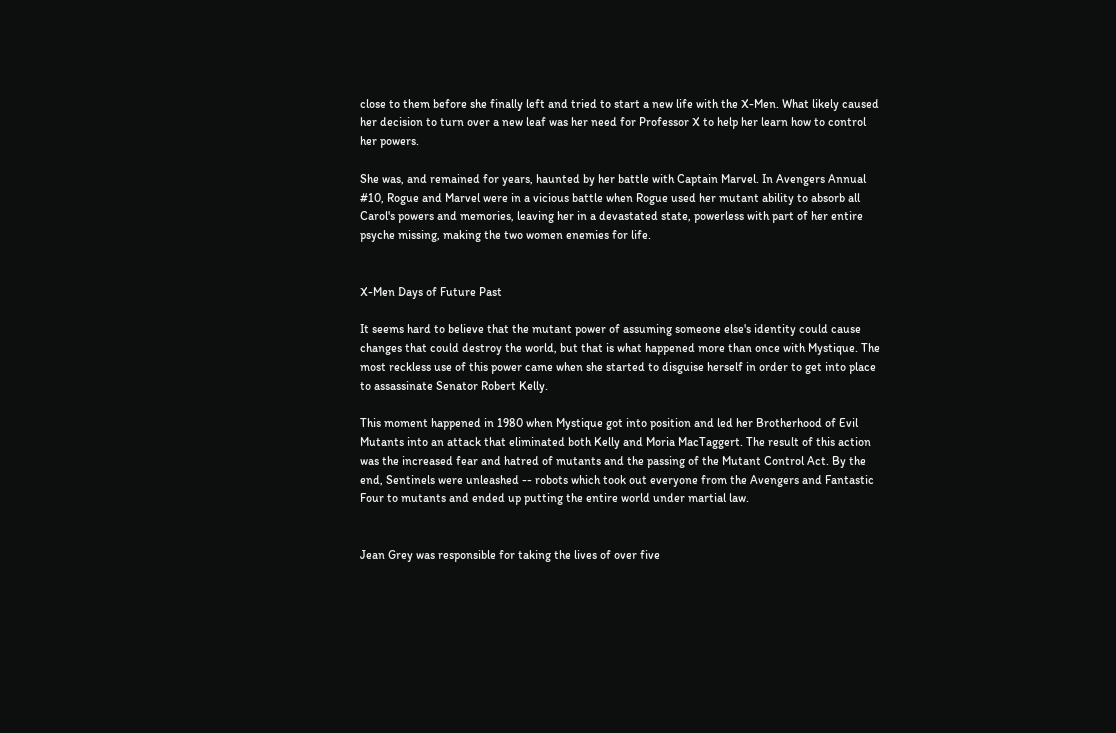close to them before she finally left and tried to start a new life with the X-Men. What likely caused her decision to turn over a new leaf was her need for Professor X to help her learn how to control her powers.

She was, and remained for years, haunted by her battle with Captain Marvel. In Avengers Annual #10, Rogue and Marvel were in a vicious battle when Rogue used her mutant ability to absorb all Carol's powers and memories, leaving her in a devastated state, powerless with part of her entire psyche missing, making the two women enemies for life.


X-Men Days of Future Past

It seems hard to believe that the mutant power of assuming someone else's identity could cause changes that could destroy the world, but that is what happened more than once with Mystique. The most reckless use of this power came when she started to disguise herself in order to get into place to assassinate Senator Robert Kelly.

This moment happened in 1980 when Mystique got into position and led her Brotherhood of Evil Mutants into an attack that eliminated both Kelly and Moria MacTaggert. The result of this action was the increased fear and hatred of mutants and the passing of the Mutant Control Act. By the end, Sentinels were unleashed -- robots which took out everyone from the Avengers and Fantastic Four to mutants and ended up putting the entire world under martial law.


Jean Grey was responsible for taking the lives of over five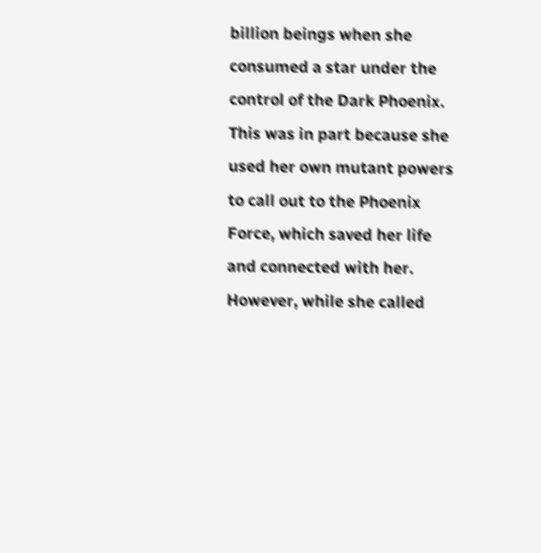billion beings when she consumed a star under the control of the Dark Phoenix. This was in part because she used her own mutant powers to call out to the Phoenix Force, which saved her life and connected with her. However, while she called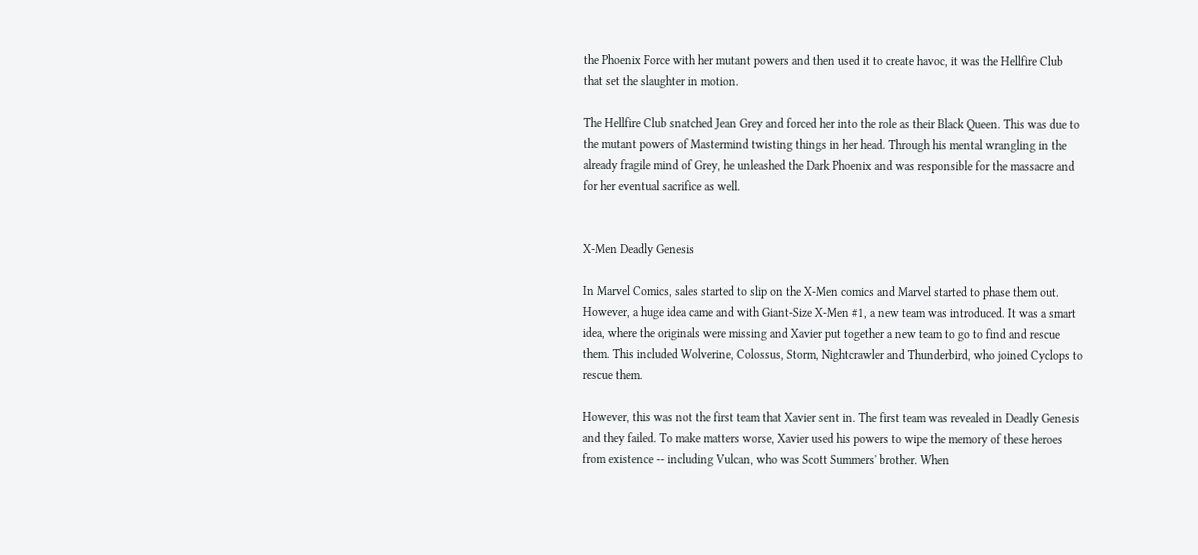the Phoenix Force with her mutant powers and then used it to create havoc, it was the Hellfire Club that set the slaughter in motion.

The Hellfire Club snatched Jean Grey and forced her into the role as their Black Queen. This was due to the mutant powers of Mastermind twisting things in her head. Through his mental wrangling in the already fragile mind of Grey, he unleashed the Dark Phoenix and was responsible for the massacre and for her eventual sacrifice as well.


X-Men Deadly Genesis

In Marvel Comics, sales started to slip on the X-Men comics and Marvel started to phase them out. However, a huge idea came and with Giant-Size X-Men #1, a new team was introduced. It was a smart idea, where the originals were missing and Xavier put together a new team to go to find and rescue them. This included Wolverine, Colossus, Storm, Nightcrawler and Thunderbird, who joined Cyclops to rescue them.

However, this was not the first team that Xavier sent in. The first team was revealed in Deadly Genesis and they failed. To make matters worse, Xavier used his powers to wipe the memory of these heroes from existence -- including Vulcan, who was Scott Summers' brother. When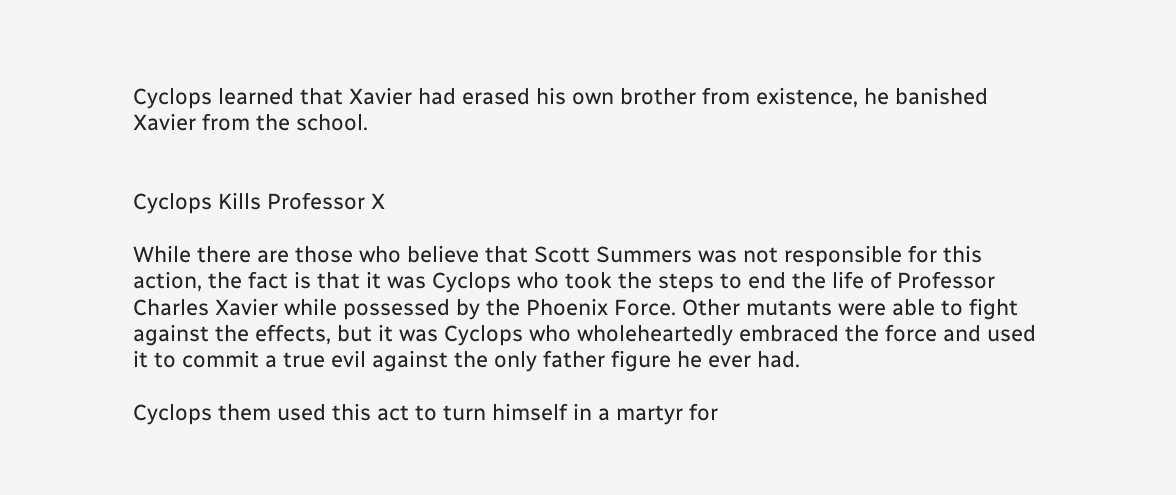Cyclops learned that Xavier had erased his own brother from existence, he banished Xavier from the school.


Cyclops Kills Professor X

While there are those who believe that Scott Summers was not responsible for this action, the fact is that it was Cyclops who took the steps to end the life of Professor Charles Xavier while possessed by the Phoenix Force. Other mutants were able to fight against the effects, but it was Cyclops who wholeheartedly embraced the force and used it to commit a true evil against the only father figure he ever had.

Cyclops them used this act to turn himself in a martyr for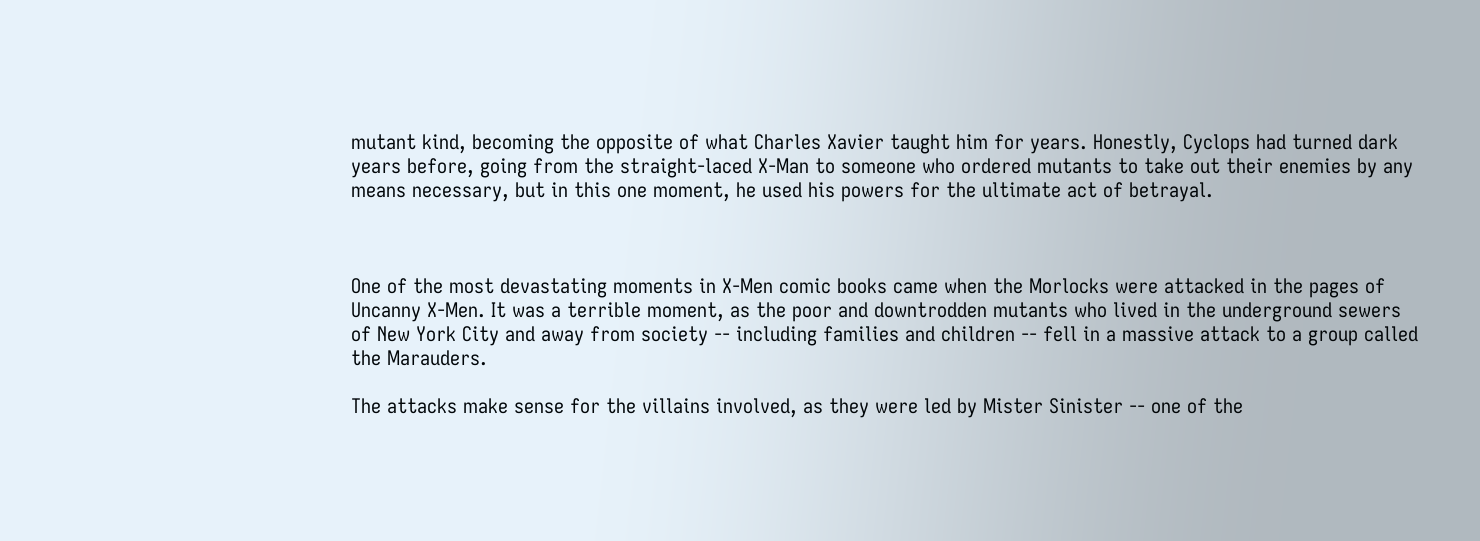mutant kind, becoming the opposite of what Charles Xavier taught him for years. Honestly, Cyclops had turned dark years before, going from the straight-laced X-Man to someone who ordered mutants to take out their enemies by any means necessary, but in this one moment, he used his powers for the ultimate act of betrayal.



One of the most devastating moments in X-Men comic books came when the Morlocks were attacked in the pages of Uncanny X-Men. It was a terrible moment, as the poor and downtrodden mutants who lived in the underground sewers of New York City and away from society -- including families and children -- fell in a massive attack to a group called the Marauders.

The attacks make sense for the villains involved, as they were led by Mister Sinister -- one of the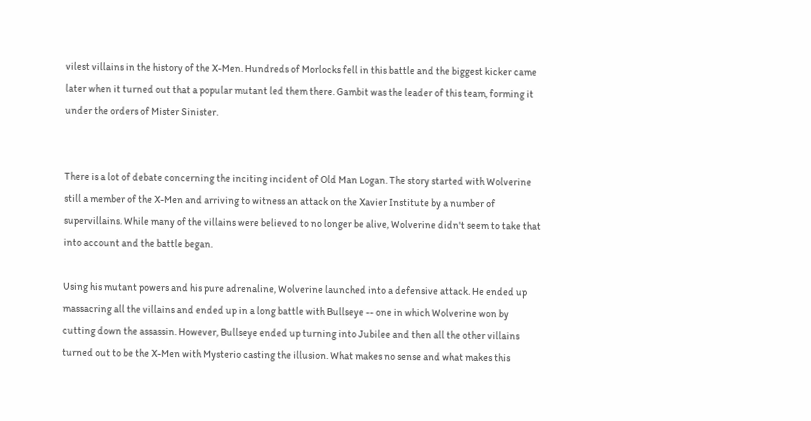vilest villains in the history of the X-Men. Hundreds of Morlocks fell in this battle and the biggest kicker came later when it turned out that a popular mutant led them there. Gambit was the leader of this team, forming it under the orders of Mister Sinister.


There is a lot of debate concerning the inciting incident of Old Man Logan. The story started with Wolverine still a member of the X-Men and arriving to witness an attack on the Xavier Institute by a number of supervillains. While many of the villains were believed to no longer be alive, Wolverine didn't seem to take that into account and the battle began.

Using his mutant powers and his pure adrenaline, Wolverine launched into a defensive attack. He ended up massacring all the villains and ended up in a long battle with Bullseye -- one in which Wolverine won by cutting down the assassin. However, Bullseye ended up turning into Jubilee and then all the other villains turned out to be the X-Men with Mysterio casting the illusion. What makes no sense and what makes this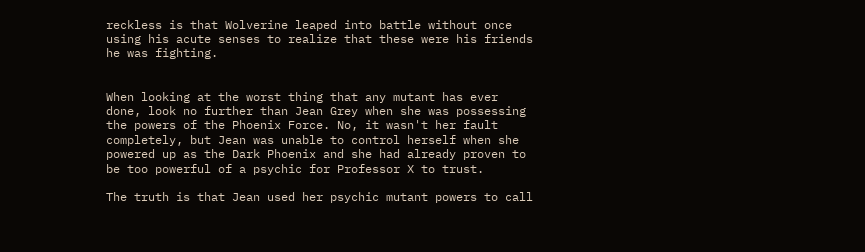reckless is that Wolverine leaped into battle without once using his acute senses to realize that these were his friends he was fighting.


When looking at the worst thing that any mutant has ever done, look no further than Jean Grey when she was possessing the powers of the Phoenix Force. No, it wasn't her fault completely, but Jean was unable to control herself when she powered up as the Dark Phoenix and she had already proven to be too powerful of a psychic for Professor X to trust.

The truth is that Jean used her psychic mutant powers to call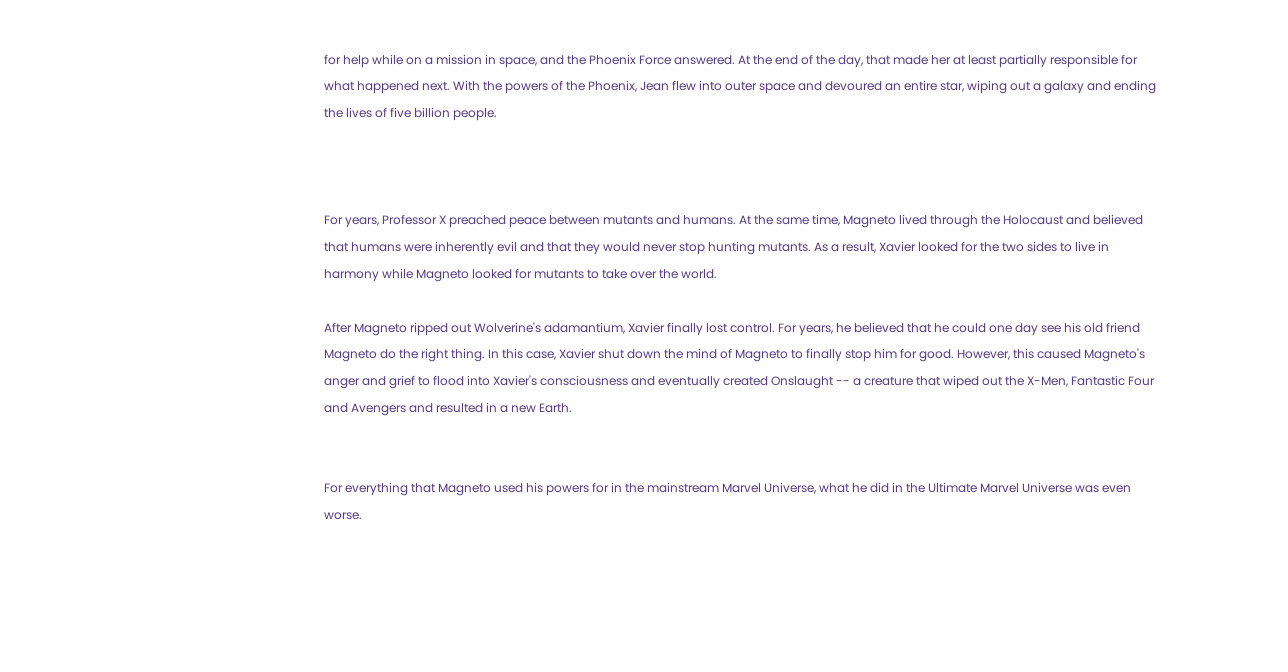for help while on a mission in space, and the Phoenix Force answered. At the end of the day, that made her at least partially responsible for what happened next. With the powers of the Phoenix, Jean flew into outer space and devoured an entire star, wiping out a galaxy and ending the lives of five billion people.



For years, Professor X preached peace between mutants and humans. At the same time, Magneto lived through the Holocaust and believed that humans were inherently evil and that they would never stop hunting mutants. As a result, Xavier looked for the two sides to live in harmony while Magneto looked for mutants to take over the world.

After Magneto ripped out Wolverine's adamantium, Xavier finally lost control. For years, he believed that he could one day see his old friend Magneto do the right thing. In this case, Xavier shut down the mind of Magneto to finally stop him for good. However, this caused Magneto's anger and grief to flood into Xavier's consciousness and eventually created Onslaught -- a creature that wiped out the X-Men, Fantastic Four and Avengers and resulted in a new Earth.


For everything that Magneto used his powers for in the mainstream Marvel Universe, what he did in the Ultimate Marvel Universe was even worse.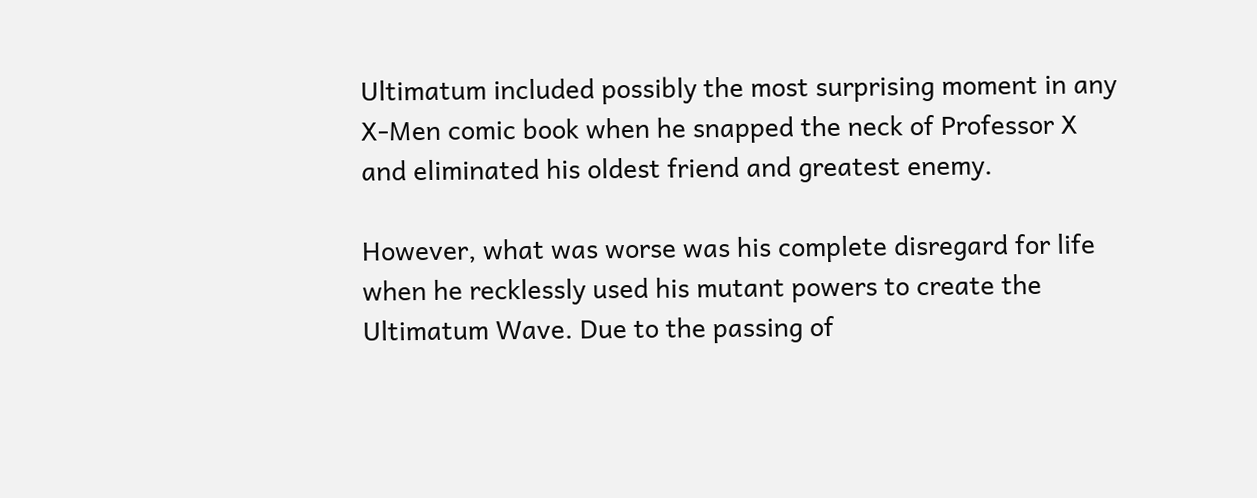Ultimatum included possibly the most surprising moment in any X-Men comic book when he snapped the neck of Professor X and eliminated his oldest friend and greatest enemy.

However, what was worse was his complete disregard for life when he recklessly used his mutant powers to create the Ultimatum Wave. Due to the passing of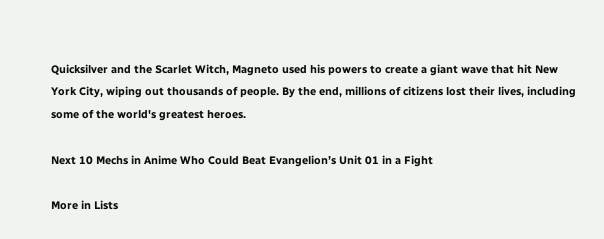Quicksilver and the Scarlet Witch, Magneto used his powers to create a giant wave that hit New York City, wiping out thousands of people. By the end, millions of citizens lost their lives, including some of the world's greatest heroes.

Next 10 Mechs in Anime Who Could Beat Evangelion’s Unit 01 in a Fight

More in Lists